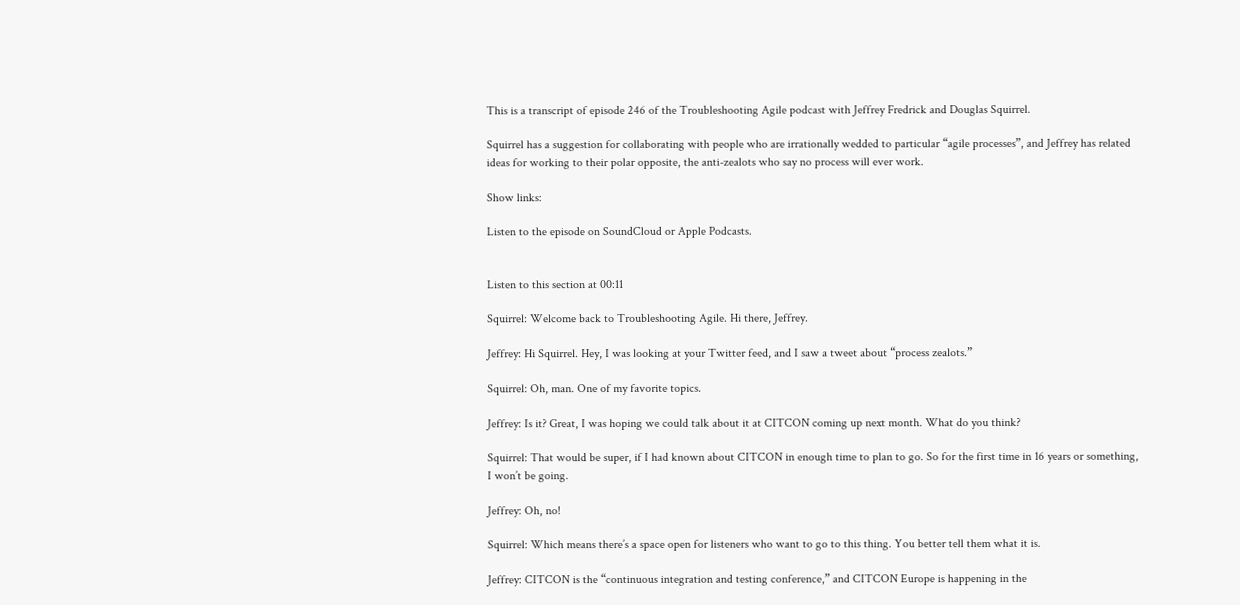This is a transcript of episode 246 of the Troubleshooting Agile podcast with Jeffrey Fredrick and Douglas Squirrel.

Squirrel has a suggestion for collaborating with people who are irrationally wedded to particular “agile processes”, and Jeffrey has related ideas for working to their polar opposite, the anti-zealots who say no process will ever work.

Show links:

Listen to the episode on SoundCloud or Apple Podcasts.


Listen to this section at 00:11

Squirrel: Welcome back to Troubleshooting Agile. Hi there, Jeffrey.

Jeffrey: Hi Squirrel. Hey, I was looking at your Twitter feed, and I saw a tweet about “process zealots.”

Squirrel: Oh, man. One of my favorite topics.

Jeffrey: Is it? Great, I was hoping we could talk about it at CITCON coming up next month. What do you think?

Squirrel: That would be super, if I had known about CITCON in enough time to plan to go. So for the first time in 16 years or something, I won’t be going.

Jeffrey: Oh, no!

Squirrel: Which means there’s a space open for listeners who want to go to this thing. You better tell them what it is.

Jeffrey: CITCON is the “continuous integration and testing conference,” and CITCON Europe is happening in the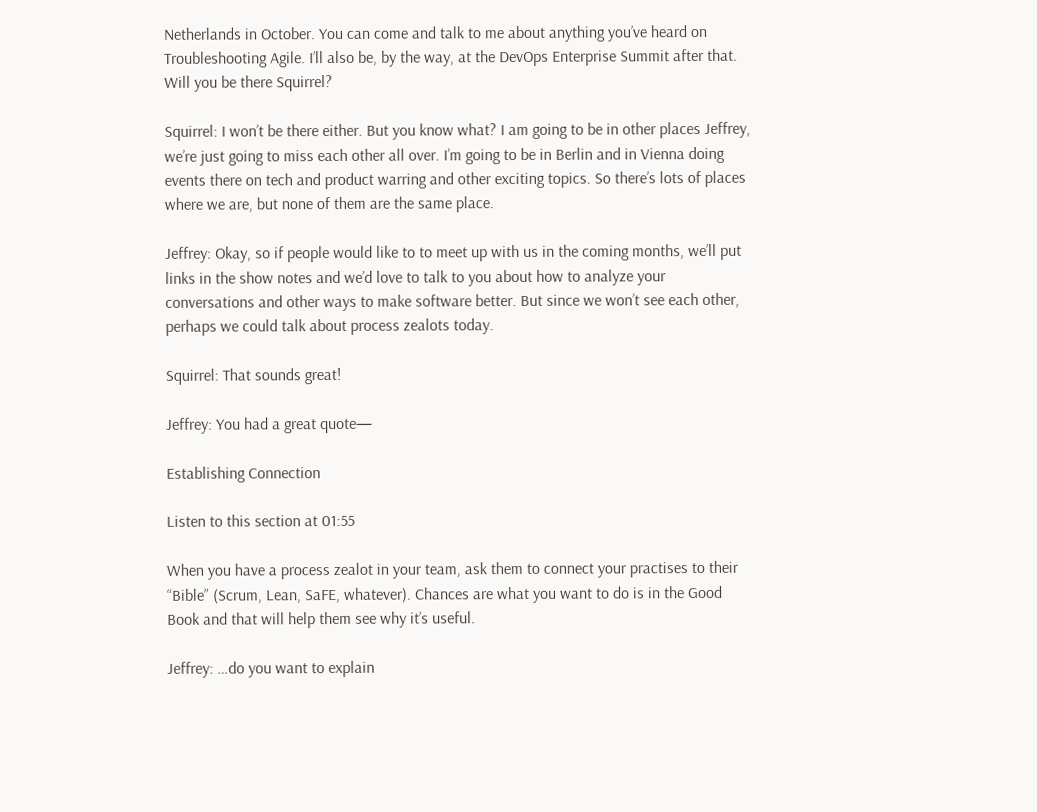Netherlands in October. You can come and talk to me about anything you’ve heard on Troubleshooting Agile. I’ll also be, by the way, at the DevOps Enterprise Summit after that. Will you be there Squirrel?

Squirrel: I won’t be there either. But you know what? I am going to be in other places Jeffrey, we’re just going to miss each other all over. I’m going to be in Berlin and in Vienna doing events there on tech and product warring and other exciting topics. So there’s lots of places where we are, but none of them are the same place.

Jeffrey: Okay, so if people would like to to meet up with us in the coming months, we’ll put links in the show notes and we’d love to talk to you about how to analyze your conversations and other ways to make software better. But since we won’t see each other, perhaps we could talk about process zealots today.

Squirrel: That sounds great!

Jeffrey: You had a great quote—

Establishing Connection

Listen to this section at 01:55

When you have a process zealot in your team, ask them to connect your practises to their “Bible” (Scrum, Lean, SaFE, whatever). Chances are what you want to do is in the Good Book and that will help them see why it’s useful.

Jeffrey: …do you want to explain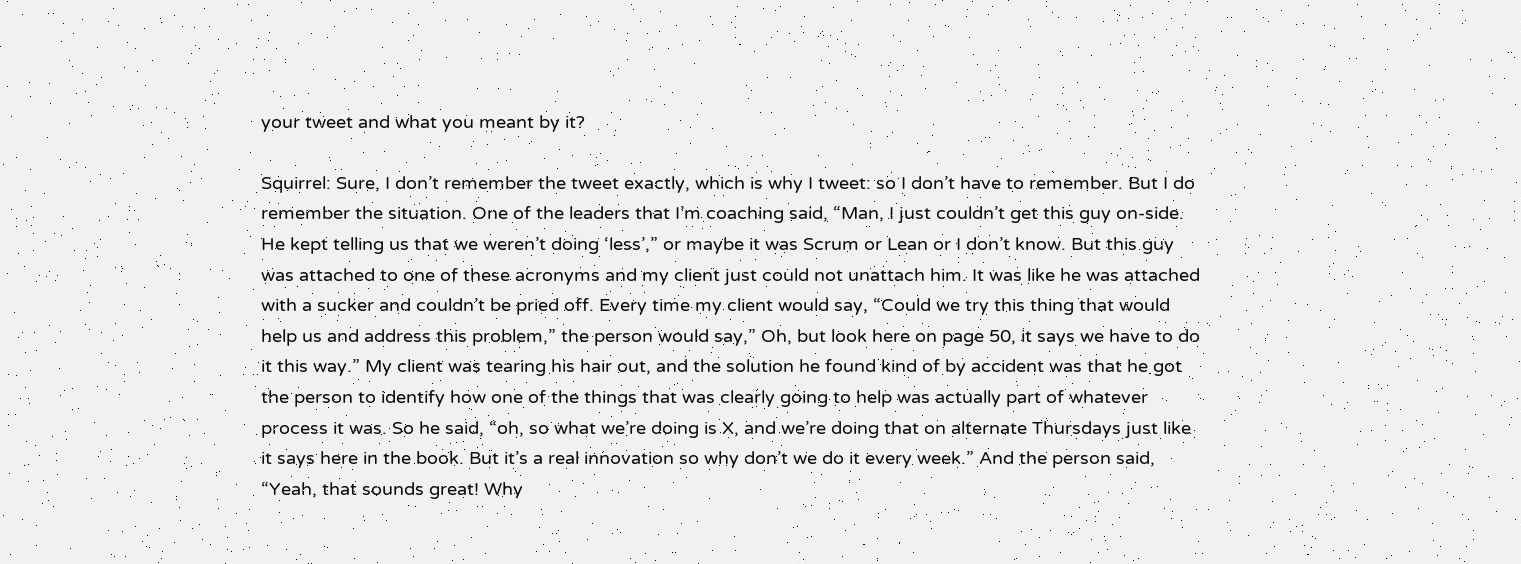your tweet and what you meant by it?

Squirrel: Sure, I don’t remember the tweet exactly, which is why I tweet: so I don’t have to remember. But I do remember the situation. One of the leaders that I’m coaching said, “Man, I just couldn’t get this guy on-side. He kept telling us that we weren’t doing ‘less’,” or maybe it was Scrum or Lean or I don’t know. But this guy was attached to one of these acronyms and my client just could not unattach him. It was like he was attached with a sucker and couldn’t be pried off. Every time my client would say, “Could we try this thing that would help us and address this problem,” the person would say,” Oh, but look here on page 50, it says we have to do it this way.” My client was tearing his hair out, and the solution he found kind of by accident was that he got the person to identify how one of the things that was clearly going to help was actually part of whatever process it was. So he said, “oh, so what we’re doing is X, and we’re doing that on alternate Thursdays just like it says here in the book. But it’s a real innovation so why don’t we do it every week.” And the person said, “Yeah, that sounds great! Why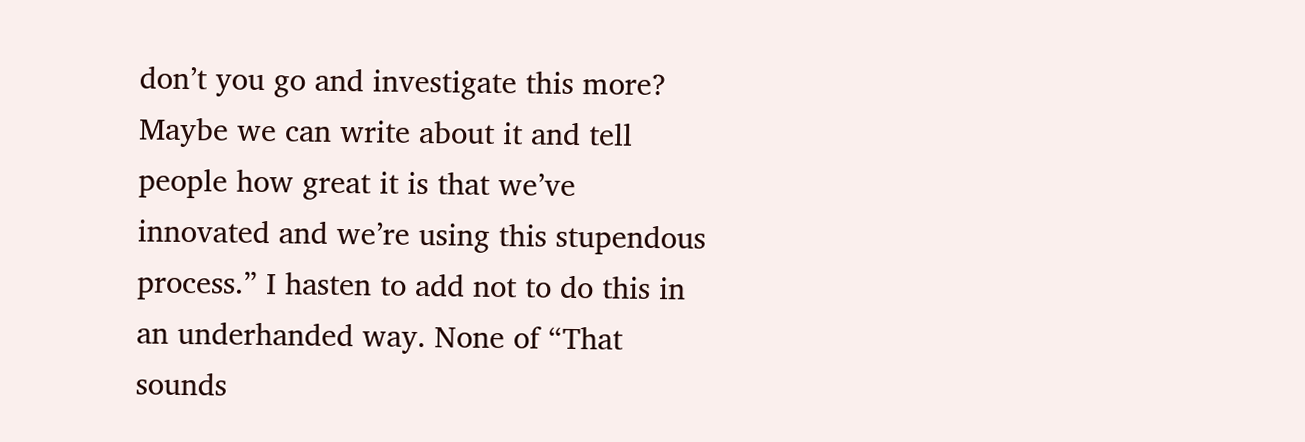don’t you go and investigate this more? Maybe we can write about it and tell people how great it is that we’ve innovated and we’re using this stupendous process.” I hasten to add not to do this in an underhanded way. None of “That sounds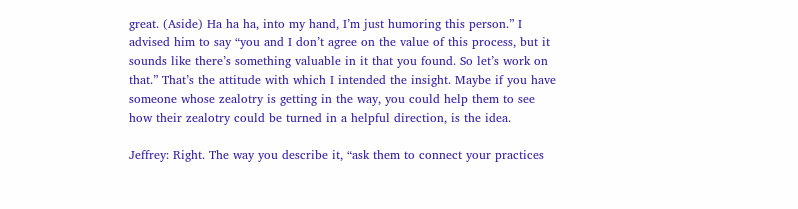great. (Aside) Ha ha ha, into my hand, I’m just humoring this person.” I advised him to say “you and I don’t agree on the value of this process, but it sounds like there’s something valuable in it that you found. So let’s work on that.” That’s the attitude with which I intended the insight. Maybe if you have someone whose zealotry is getting in the way, you could help them to see how their zealotry could be turned in a helpful direction, is the idea.

Jeffrey: Right. The way you describe it, “ask them to connect your practices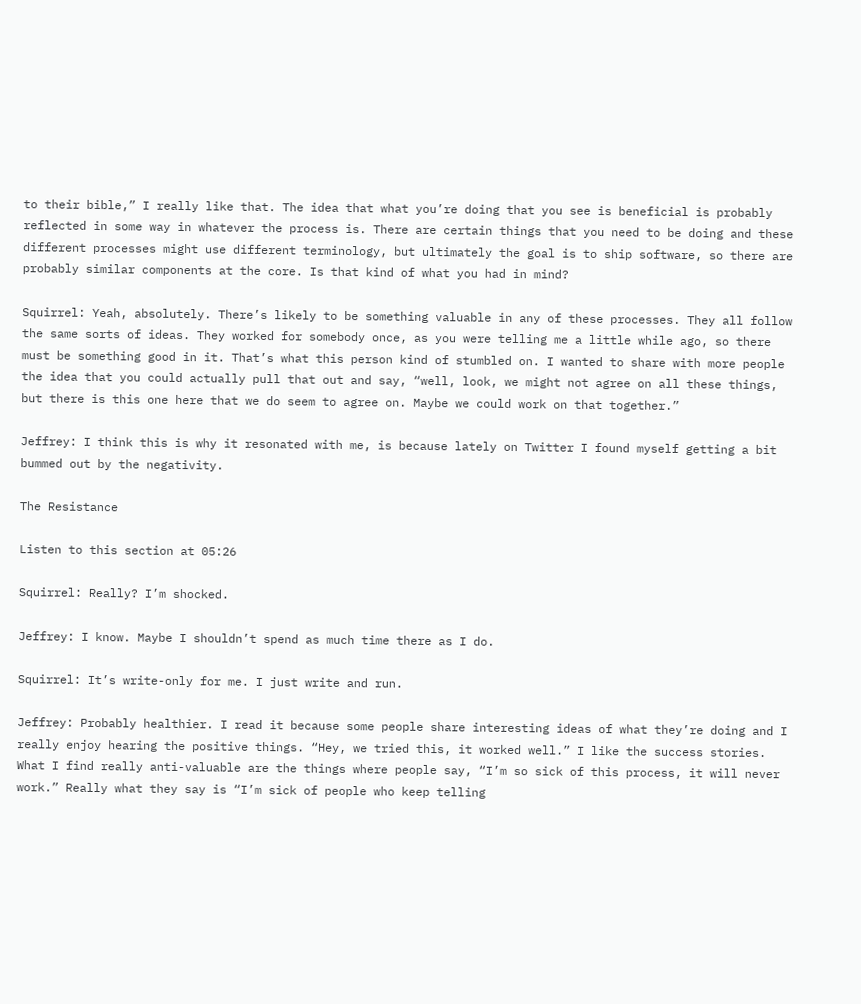to their bible,” I really like that. The idea that what you’re doing that you see is beneficial is probably reflected in some way in whatever the process is. There are certain things that you need to be doing and these different processes might use different terminology, but ultimately the goal is to ship software, so there are probably similar components at the core. Is that kind of what you had in mind?

Squirrel: Yeah, absolutely. There’s likely to be something valuable in any of these processes. They all follow the same sorts of ideas. They worked for somebody once, as you were telling me a little while ago, so there must be something good in it. That’s what this person kind of stumbled on. I wanted to share with more people the idea that you could actually pull that out and say, “well, look, we might not agree on all these things, but there is this one here that we do seem to agree on. Maybe we could work on that together.”

Jeffrey: I think this is why it resonated with me, is because lately on Twitter I found myself getting a bit bummed out by the negativity.

The Resistance

Listen to this section at 05:26

Squirrel: Really? I’m shocked.

Jeffrey: I know. Maybe I shouldn’t spend as much time there as I do.

Squirrel: It’s write-only for me. I just write and run.

Jeffrey: Probably healthier. I read it because some people share interesting ideas of what they’re doing and I really enjoy hearing the positive things. “Hey, we tried this, it worked well.” I like the success stories. What I find really anti-valuable are the things where people say, “I’m so sick of this process, it will never work.” Really what they say is “I’m sick of people who keep telling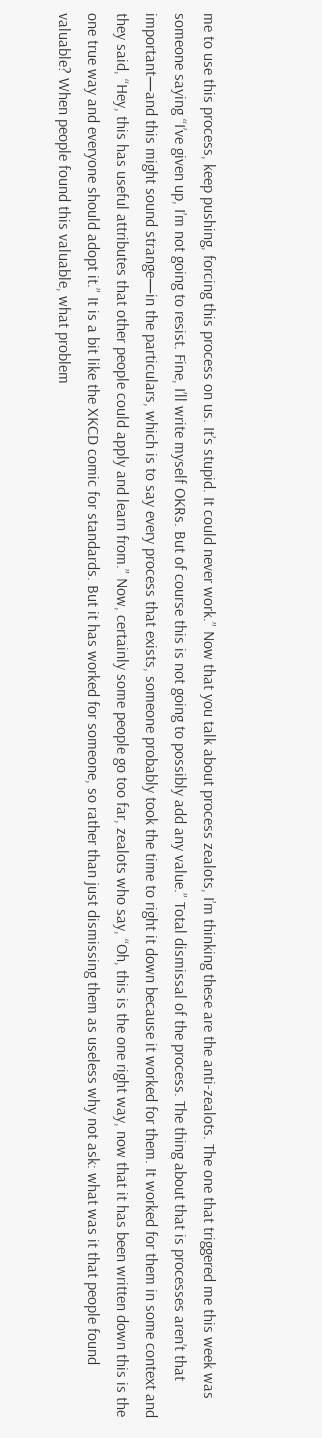me to use this process, keep pushing, forcing this process on us. It’s stupid. It could never work.” Now that you talk about process zealots, I’m thinking these are the anti-zealots. The one that triggered me this week was someone saying “I’ve given up, I’m not going to resist. Fine, I’ll write myself OKRs. But of course this is not going to possibly add any value.” Total dismissal of the process. The thing about that is processes aren’t that important—and this might sound strange—in the particulars, which is to say every process that exists, someone probably took the time to right it down because it worked for them. It worked for them in some context and they said, “Hey, this has useful attributes that other people could apply and learn from.” Now, certainly some people go too far, zealots who say, “Oh, this is the one right way, now that it has been written down this is the one true way and everyone should adopt it.” It is a bit like the XKCD comic for standards. But it has worked for someone, so rather than just dismissing them as useless why not ask: what was it that people found valuable? When people found this valuable, what problem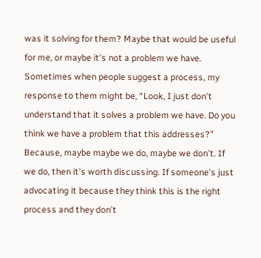was it solving for them? Maybe that would be useful for me, or maybe it’s not a problem we have. Sometimes when people suggest a process, my response to them might be, “Look, I just don’t understand that it solves a problem we have. Do you think we have a problem that this addresses?” Because, maybe maybe we do, maybe we don’t. If we do, then it’s worth discussing. If someone’s just advocating it because they think this is the right process and they don’t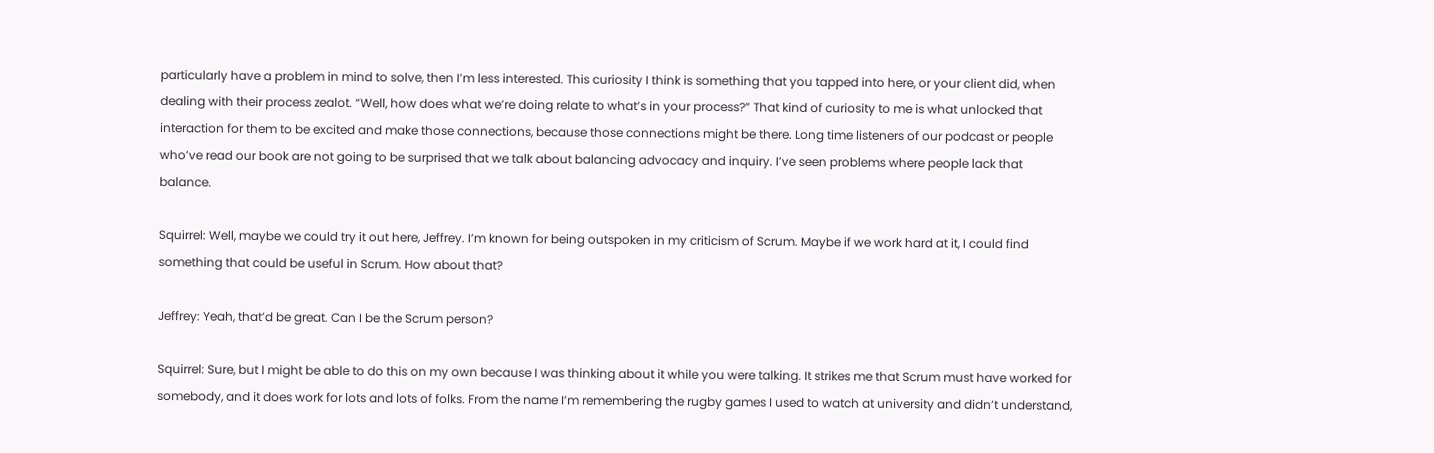particularly have a problem in mind to solve, then I’m less interested. This curiosity I think is something that you tapped into here, or your client did, when dealing with their process zealot. “Well, how does what we’re doing relate to what’s in your process?” That kind of curiosity to me is what unlocked that interaction for them to be excited and make those connections, because those connections might be there. Long time listeners of our podcast or people who’ve read our book are not going to be surprised that we talk about balancing advocacy and inquiry. I’ve seen problems where people lack that balance.

Squirrel: Well, maybe we could try it out here, Jeffrey. I’m known for being outspoken in my criticism of Scrum. Maybe if we work hard at it, I could find something that could be useful in Scrum. How about that?

Jeffrey: Yeah, that’d be great. Can I be the Scrum person?

Squirrel: Sure, but I might be able to do this on my own because I was thinking about it while you were talking. It strikes me that Scrum must have worked for somebody, and it does work for lots and lots of folks. From the name I’m remembering the rugby games I used to watch at university and didn’t understand,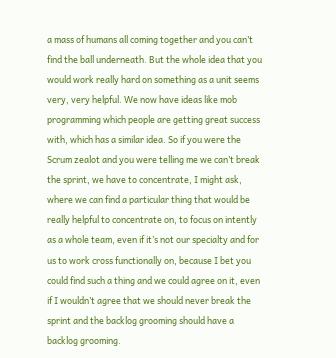a mass of humans all coming together and you can’t find the ball underneath. But the whole idea that you would work really hard on something as a unit seems very, very helpful. We now have ideas like mob programming which people are getting great success with, which has a similar idea. So if you were the Scrum zealot and you were telling me we can’t break the sprint, we have to concentrate, I might ask, where we can find a particular thing that would be really helpful to concentrate on, to focus on intently as a whole team, even if it’s not our specialty and for us to work cross functionally on, because I bet you could find such a thing and we could agree on it, even if I wouldn’t agree that we should never break the sprint and the backlog grooming should have a backlog grooming.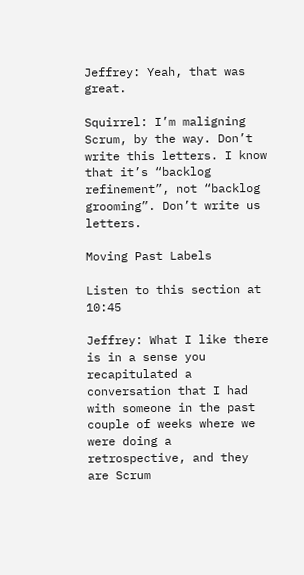Jeffrey: Yeah, that was great.

Squirrel: I’m maligning Scrum, by the way. Don’t write this letters. I know that it’s “backlog refinement”, not “backlog grooming”. Don’t write us letters.

Moving Past Labels

Listen to this section at 10:45

Jeffrey: What I like there is in a sense you recapitulated a conversation that I had with someone in the past couple of weeks where we were doing a retrospective, and they are Scrum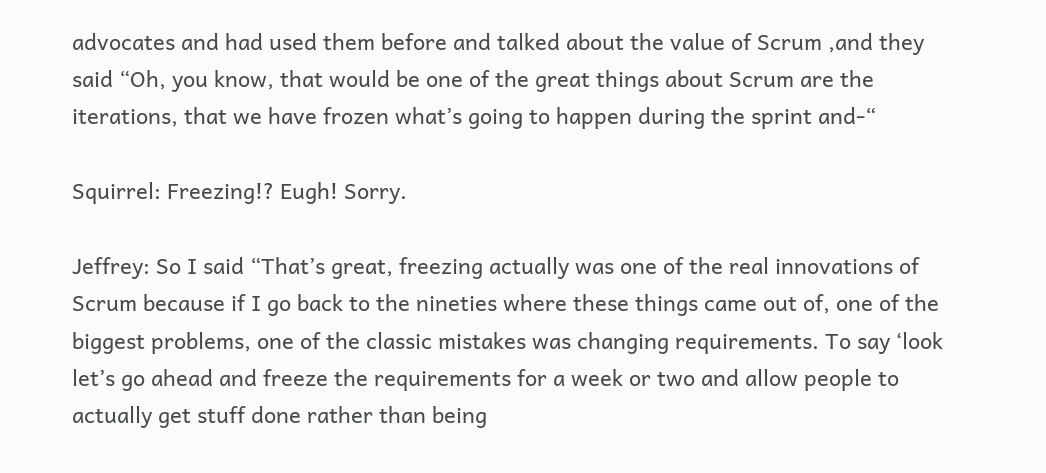advocates and had used them before and talked about the value of Scrum ,and they said “Oh, you know, that would be one of the great things about Scrum are the iterations, that we have frozen what’s going to happen during the sprint and-“

Squirrel: Freezing!? Eugh! Sorry.

Jeffrey: So I said “That’s great, freezing actually was one of the real innovations of Scrum because if I go back to the nineties where these things came out of, one of the biggest problems, one of the classic mistakes was changing requirements. To say ‘look let’s go ahead and freeze the requirements for a week or two and allow people to actually get stuff done rather than being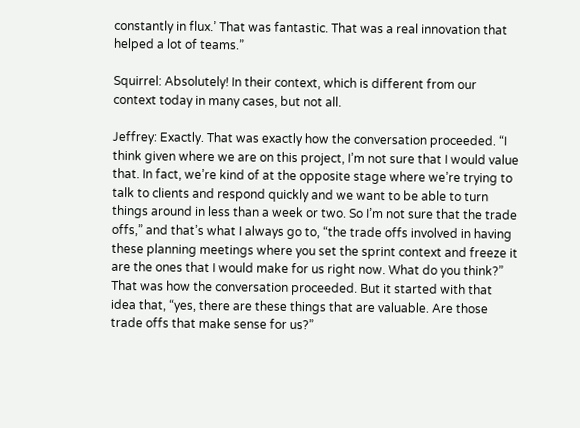constantly in flux.’ That was fantastic. That was a real innovation that helped a lot of teams.”

Squirrel: Absolutely! In their context, which is different from our context today in many cases, but not all.

Jeffrey: Exactly. That was exactly how the conversation proceeded. “I think given where we are on this project, I’m not sure that I would value that. In fact, we’re kind of at the opposite stage where we’re trying to talk to clients and respond quickly and we want to be able to turn things around in less than a week or two. So I’m not sure that the trade offs,” and that’s what I always go to, “the trade offs involved in having these planning meetings where you set the sprint context and freeze it are the ones that I would make for us right now. What do you think?” That was how the conversation proceeded. But it started with that idea that, “yes, there are these things that are valuable. Are those trade offs that make sense for us?”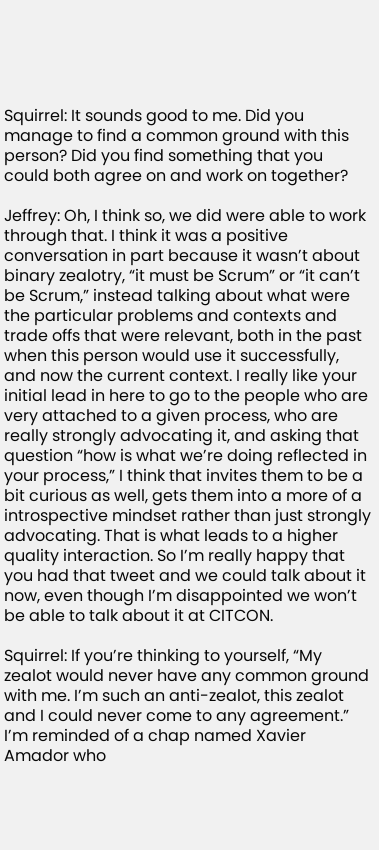Squirrel: It sounds good to me. Did you manage to find a common ground with this person? Did you find something that you could both agree on and work on together?

Jeffrey: Oh, I think so, we did were able to work through that. I think it was a positive conversation in part because it wasn’t about binary zealotry, “it must be Scrum” or “it can’t be Scrum,” instead talking about what were the particular problems and contexts and trade offs that were relevant, both in the past when this person would use it successfully, and now the current context. I really like your initial lead in here to go to the people who are very attached to a given process, who are really strongly advocating it, and asking that question “how is what we’re doing reflected in your process,” I think that invites them to be a bit curious as well, gets them into a more of a introspective mindset rather than just strongly advocating. That is what leads to a higher quality interaction. So I’m really happy that you had that tweet and we could talk about it now, even though I’m disappointed we won’t be able to talk about it at CITCON.

Squirrel: If you’re thinking to yourself, “My zealot would never have any common ground with me. I’m such an anti-zealot, this zealot and I could never come to any agreement.” I’m reminded of a chap named Xavier Amador who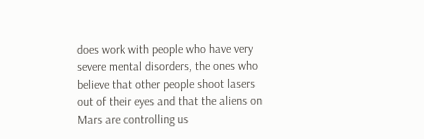does work with people who have very severe mental disorders, the ones who believe that other people shoot lasers out of their eyes and that the aliens on Mars are controlling us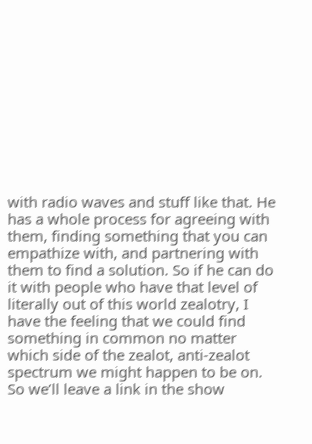with radio waves and stuff like that. He has a whole process for agreeing with them, finding something that you can empathize with, and partnering with them to find a solution. So if he can do it with people who have that level of literally out of this world zealotry, I have the feeling that we could find something in common no matter which side of the zealot, anti-zealot spectrum we might happen to be on. So we’ll leave a link in the show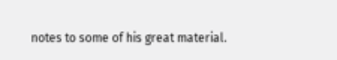notes to some of his great material.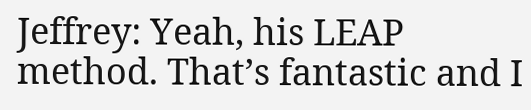Jeffrey: Yeah, his LEAP method. That’s fantastic and I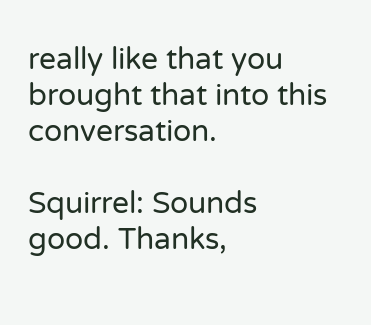really like that you brought that into this conversation.

Squirrel: Sounds good. Thanks,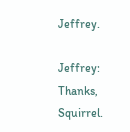Jeffrey.

Jeffrey: Thanks, Squirrel.